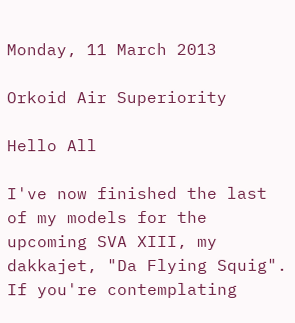Monday, 11 March 2013

Orkoid Air Superiority

Hello All

I've now finished the last of my models for the upcoming SVA XIII, my dakkajet, "Da Flying Squig".
If you're contemplating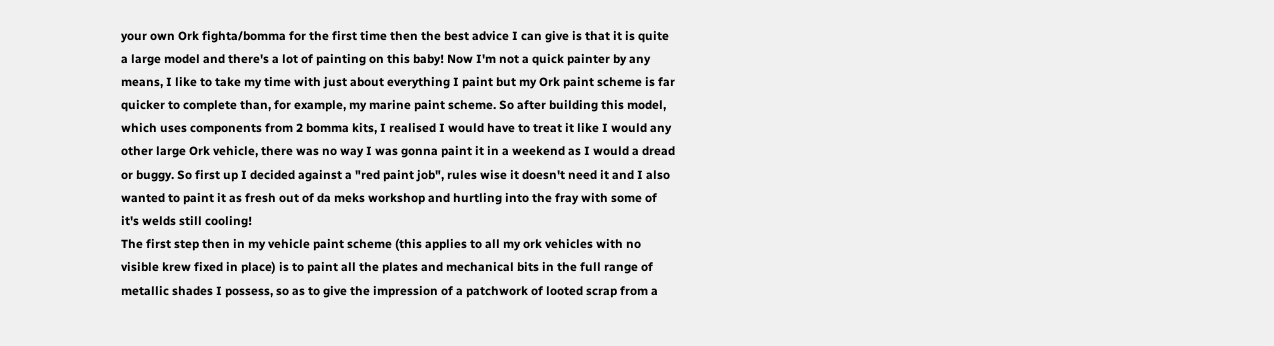your own Ork fighta/bomma for the first time then the best advice I can give is that it is quite a large model and there's a lot of painting on this baby! Now I'm not a quick painter by any means, I like to take my time with just about everything I paint but my Ork paint scheme is far quicker to complete than, for example, my marine paint scheme. So after building this model, which uses components from 2 bomma kits, I realised I would have to treat it like I would any other large Ork vehicle, there was no way I was gonna paint it in a weekend as I would a dread or buggy. So first up I decided against a "red paint job", rules wise it doesn't need it and I also wanted to paint it as fresh out of da meks workshop and hurtling into the fray with some of it's welds still cooling!
The first step then in my vehicle paint scheme (this applies to all my ork vehicles with no visible krew fixed in place) is to paint all the plates and mechanical bits in the full range of metallic shades I possess, so as to give the impression of a patchwork of looted scrap from a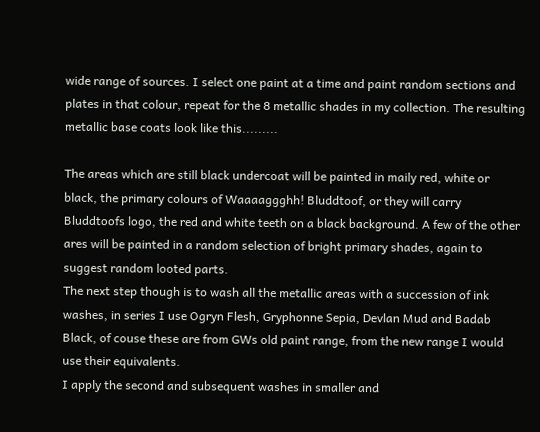wide range of sources. I select one paint at a time and paint random sections and plates in that colour, repeat for the 8 metallic shades in my collection. The resulting metallic base coats look like this.........

The areas which are still black undercoat will be painted in maily red, white or black, the primary colours of Waaaaggghh! Bluddtoof, or they will carry Bluddtoofs logo, the red and white teeth on a black background. A few of the other ares will be painted in a random selection of bright primary shades, again to suggest random looted parts.
The next step though is to wash all the metallic areas with a succession of ink washes, in series I use Ogryn Flesh, Gryphonne Sepia, Devlan Mud and Badab Black, of couse these are from GWs old paint range, from the new range I would use their equivalents.
I apply the second and subsequent washes in smaller and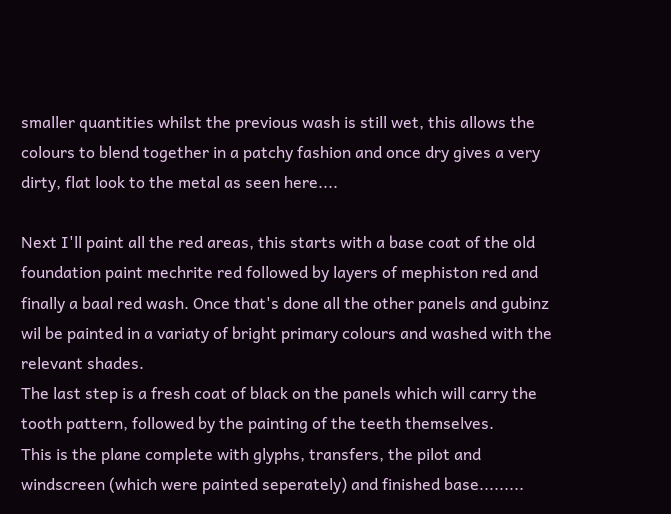smaller quantities whilst the previous wash is still wet, this allows the colours to blend together in a patchy fashion and once dry gives a very dirty, flat look to the metal as seen here....

Next I'll paint all the red areas, this starts with a base coat of the old foundation paint mechrite red followed by layers of mephiston red and finally a baal red wash. Once that's done all the other panels and gubinz wil be painted in a variaty of bright primary colours and washed with the relevant shades.
The last step is a fresh coat of black on the panels which will carry the tooth pattern, followed by the painting of the teeth themselves.
This is the plane complete with glyphs, transfers, the pilot and windscreen (which were painted seperately) and finished base.........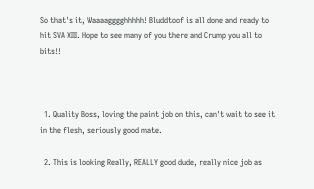So that's it, Waaaagggghhhhh! Bluddtoof is all done and ready to hit SVA XIII. Hope to see many of you there and Crump you all to bits!!



  1. Quality Boss, loving the paint job on this, can't wait to see it in the flesh, seriously good mate.

  2. This is looking Really, REALLY good dude, really nice job as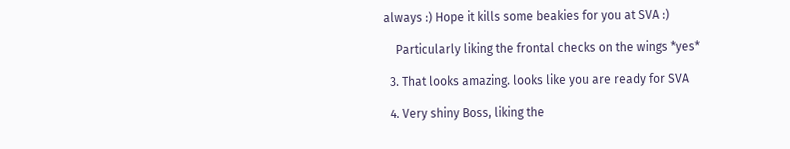always :) Hope it kills some beakies for you at SVA :)

    Particularly liking the frontal checks on the wings *yes*

  3. That looks amazing. looks like you are ready for SVA

  4. Very shiny Boss, liking the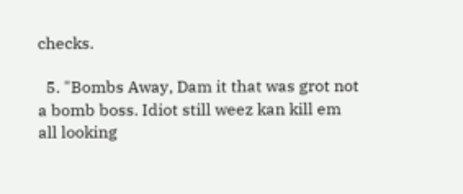checks.

  5. "Bombs Away, Dam it that was grot not a bomb boss. Idiot still weez kan kill em all looking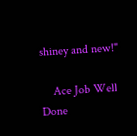shiney and new!"

    Ace Job Well Done